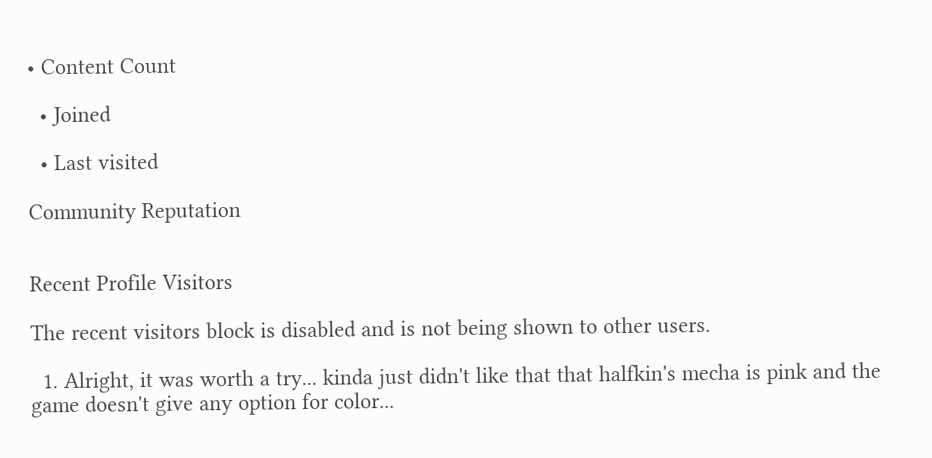• Content Count

  • Joined

  • Last visited

Community Reputation


Recent Profile Visitors

The recent visitors block is disabled and is not being shown to other users.

  1. Alright, it was worth a try... kinda just didn't like that that halfkin's mecha is pink and the game doesn't give any option for color...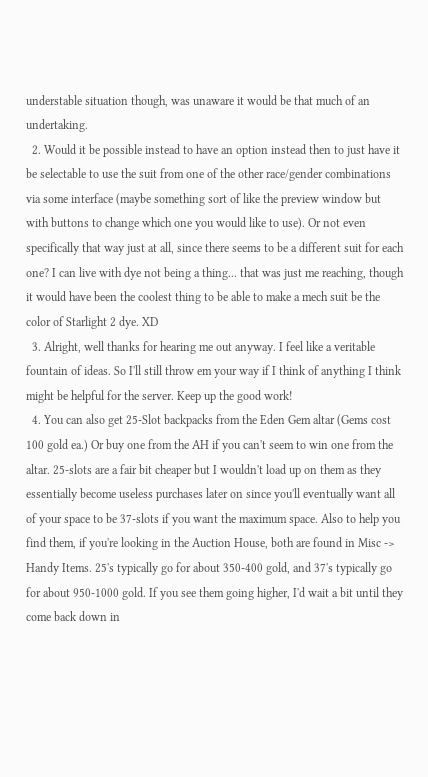understable situation though, was unaware it would be that much of an undertaking.
  2. Would it be possible instead to have an option instead then to just have it be selectable to use the suit from one of the other race/gender combinations via some interface (maybe something sort of like the preview window but with buttons to change which one you would like to use). Or not even specifically that way just at all, since there seems to be a different suit for each one? I can live with dye not being a thing... that was just me reaching, though it would have been the coolest thing to be able to make a mech suit be the color of Starlight 2 dye. XD
  3. Alright, well thanks for hearing me out anyway. I feel like a veritable fountain of ideas. So I'll still throw em your way if I think of anything I think might be helpful for the server. Keep up the good work!
  4. You can also get 25-Slot backpacks from the Eden Gem altar (Gems cost 100 gold ea.) Or buy one from the AH if you can't seem to win one from the altar. 25-slots are a fair bit cheaper but I wouldn't load up on them as they essentially become useless purchases later on since you'll eventually want all of your space to be 37-slots if you want the maximum space. Also to help you find them, if you're looking in the Auction House, both are found in Misc -> Handy Items. 25's typically go for about 350-400 gold, and 37's typically go for about 950-1000 gold. If you see them going higher, I'd wait a bit until they come back down in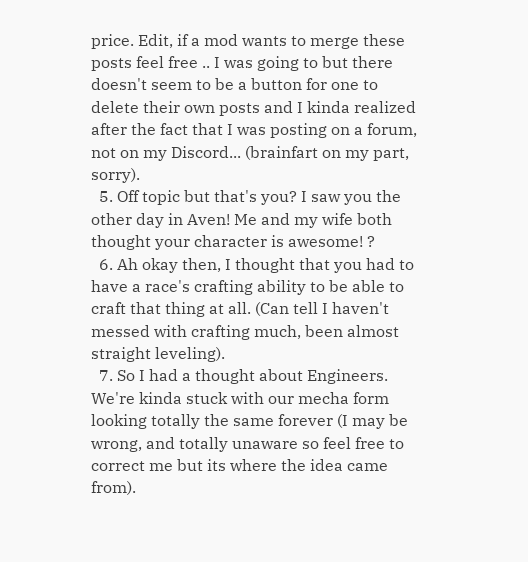price. Edit, if a mod wants to merge these posts feel free .. I was going to but there doesn't seem to be a button for one to delete their own posts and I kinda realized after the fact that I was posting on a forum, not on my Discord... (brainfart on my part, sorry).
  5. Off topic but that's you? I saw you the other day in Aven! Me and my wife both thought your character is awesome! ?
  6. Ah okay then, I thought that you had to have a race's crafting ability to be able to craft that thing at all. (Can tell I haven't messed with crafting much, been almost straight leveling).
  7. So I had a thought about Engineers. We're kinda stuck with our mecha form looking totally the same forever (I may be wrong, and totally unaware so feel free to correct me but its where the idea came from).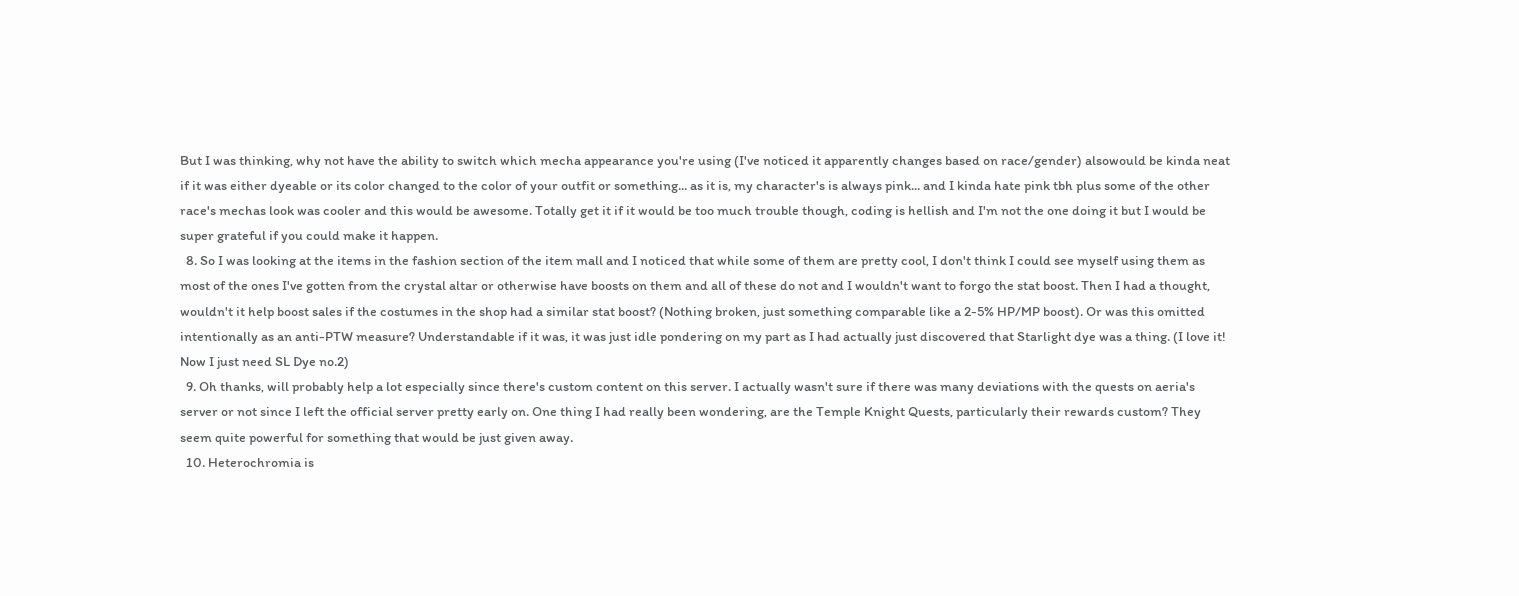But I was thinking, why not have the ability to switch which mecha appearance you're using (I've noticed it apparently changes based on race/gender) alsowould be kinda neat if it was either dyeable or its color changed to the color of your outfit or something... as it is, my character's is always pink... and I kinda hate pink tbh plus some of the other race's mechas look was cooler and this would be awesome. Totally get it if it would be too much trouble though, coding is hellish and I'm not the one doing it but I would be super grateful if you could make it happen.
  8. So I was looking at the items in the fashion section of the item mall and I noticed that while some of them are pretty cool, I don't think I could see myself using them as most of the ones I've gotten from the crystal altar or otherwise have boosts on them and all of these do not and I wouldn't want to forgo the stat boost. Then I had a thought, wouldn't it help boost sales if the costumes in the shop had a similar stat boost? (Nothing broken, just something comparable like a 2-5% HP/MP boost). Or was this omitted intentionally as an anti-PTW measure? Understandable if it was, it was just idle pondering on my part as I had actually just discovered that Starlight dye was a thing. (I love it! Now I just need SL Dye no.2)
  9. Oh thanks, will probably help a lot especially since there's custom content on this server. I actually wasn't sure if there was many deviations with the quests on aeria's server or not since I left the official server pretty early on. One thing I had really been wondering, are the Temple Knight Quests, particularly their rewards custom? They seem quite powerful for something that would be just given away.
  10. Heterochromia is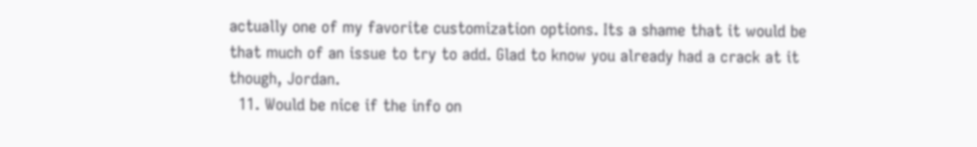actually one of my favorite customization options. Its a shame that it would be that much of an issue to try to add. Glad to know you already had a crack at it though, Jordan.
  11. Would be nice if the info on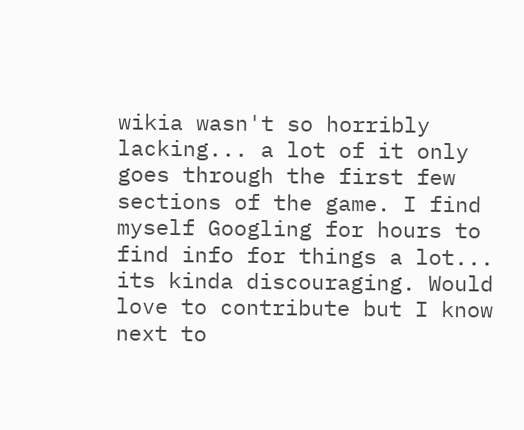wikia wasn't so horribly lacking... a lot of it only goes through the first few sections of the game. I find myself Googling for hours to find info for things a lot... its kinda discouraging. Would love to contribute but I know next to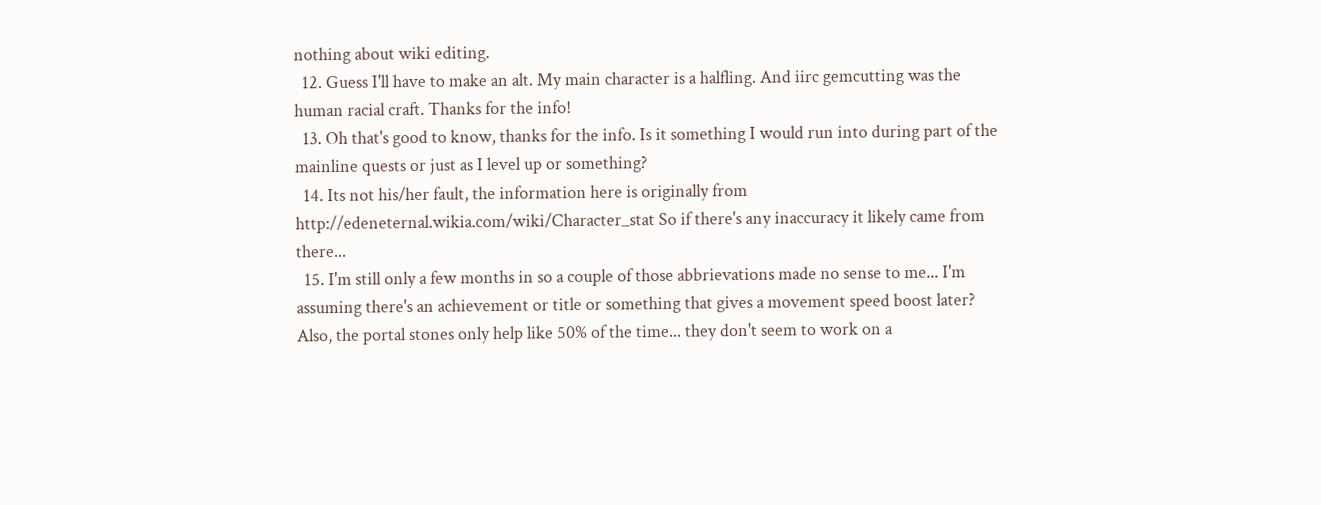nothing about wiki editing.
  12. Guess I'll have to make an alt. My main character is a halfling. And iirc gemcutting was the human racial craft. Thanks for the info!
  13. Oh that's good to know, thanks for the info. Is it something I would run into during part of the mainline quests or just as I level up or something?
  14. Its not his/her fault, the information here is originally from http://edeneternal.wikia.com/wiki/Character_stat So if there's any inaccuracy it likely came from there...
  15. I'm still only a few months in so a couple of those abbrievations made no sense to me... I'm assuming there's an achievement or title or something that gives a movement speed boost later? Also, the portal stones only help like 50% of the time... they don't seem to work on a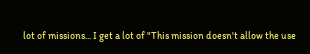lot of missions... I get a lot of "This mission doesn't allow the use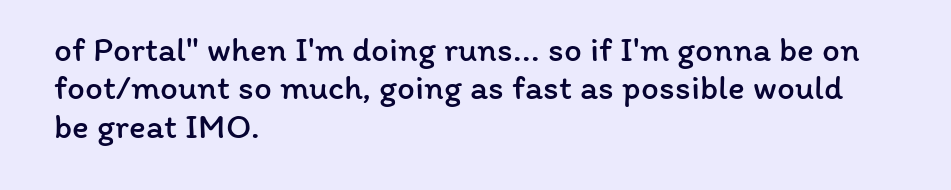of Portal" when I'm doing runs... so if I'm gonna be on foot/mount so much, going as fast as possible would be great IMO.